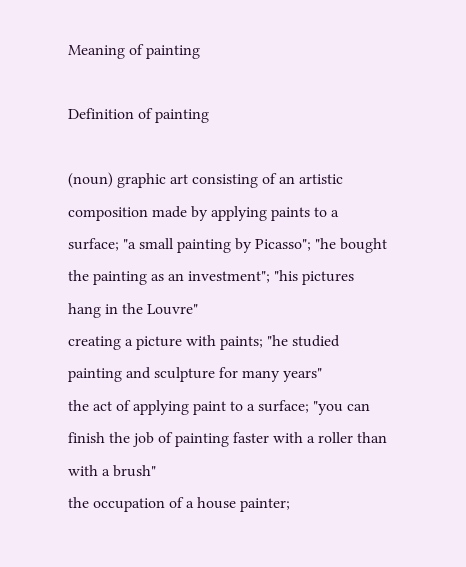Meaning of painting

Definition of painting

(noun) graphic art consisting of an artistic composition made by applying paints to a surface; "a small painting by Picasso"; "he bought the painting as an investment"; "his pictures hang in the Louvre"
creating a picture with paints; "he studied painting and sculpture for many years"
the act of applying paint to a surface; "you can finish the job of painting faster with a roller than with a brush"
the occupation of a house painter;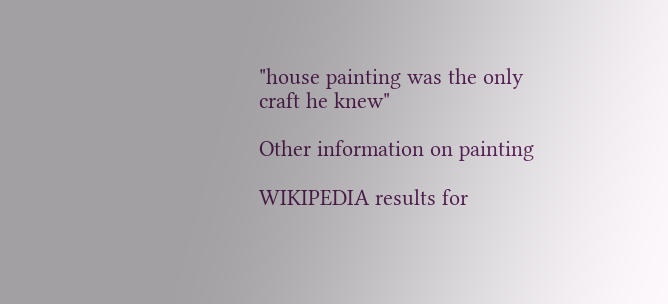"house painting was the only craft he knew"

Other information on painting

WIKIPEDIA results for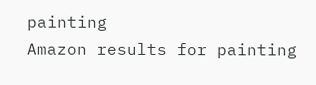painting
Amazon results for painting